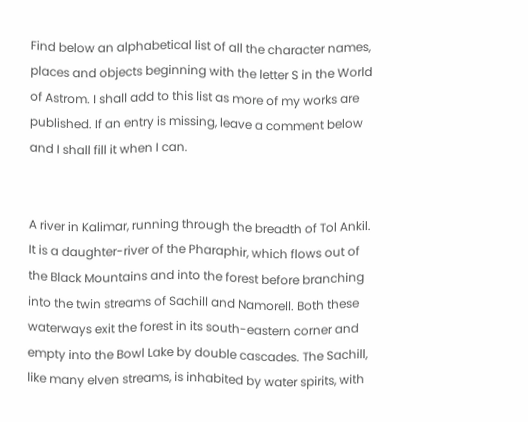Find below an alphabetical list of all the character names, places and objects beginning with the letter S in the World of Astrom. I shall add to this list as more of my works are published. If an entry is missing, leave a comment below and I shall fill it when I can.


A river in Kalimar, running through the breadth of Tol Ankil. It is a daughter-river of the Pharaphir, which flows out of the Black Mountains and into the forest before branching into the twin streams of Sachill and Namorell. Both these waterways exit the forest in its south-eastern corner and empty into the Bowl Lake by double cascades. The Sachill, like many elven streams, is inhabited by water spirits, with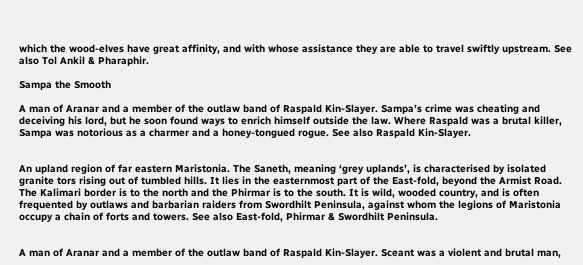which the wood-elves have great affinity, and with whose assistance they are able to travel swiftly upstream. See also Tol Ankil & Pharaphir.

Sampa the Smooth

A man of Aranar and a member of the outlaw band of Raspald Kin-Slayer. Sampa’s crime was cheating and deceiving his lord, but he soon found ways to enrich himself outside the law. Where Raspald was a brutal killer, Sampa was notorious as a charmer and a honey-tongued rogue. See also Raspald Kin-Slayer.


An upland region of far eastern Maristonia. The Saneth, meaning ‘grey uplands’, is characterised by isolated granite tors rising out of tumbled hills. It lies in the easternmost part of the East-fold, beyond the Armist Road. The Kalimari border is to the north and the Phirmar is to the south. It is wild, wooded country, and is often frequented by outlaws and barbarian raiders from Swordhilt Peninsula, against whom the legions of Maristonia occupy a chain of forts and towers. See also East-fold, Phirmar & Swordhilt Peninsula.


A man of Aranar and a member of the outlaw band of Raspald Kin-Slayer. Sceant was a violent and brutal man,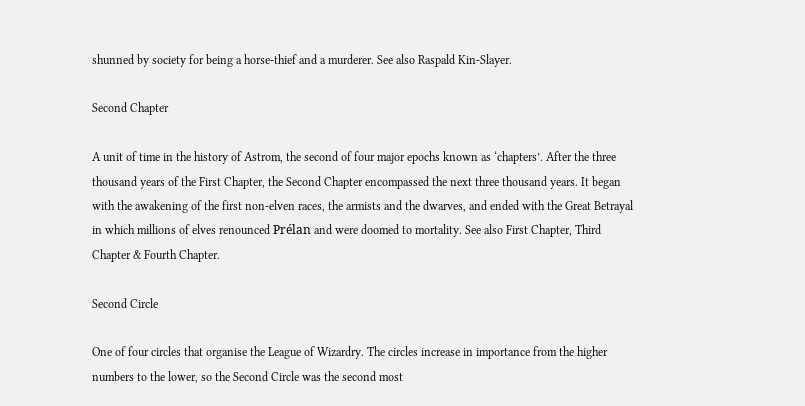shunned by society for being a horse-thief and a murderer. See also Raspald Kin-Slayer.

Second Chapter

A unit of time in the history of Astrom, the second of four major epochs known as ‘chapters’. After the three thousand years of the First Chapter, the Second Chapter encompassed the next three thousand years. It began with the awakening of the first non-elven races, the armists and the dwarves, and ended with the Great Betrayal in which millions of elves renounced Prélan and were doomed to mortality. See also First Chapter, Third Chapter & Fourth Chapter.

Second Circle

One of four circles that organise the League of Wizardry. The circles increase in importance from the higher numbers to the lower, so the Second Circle was the second most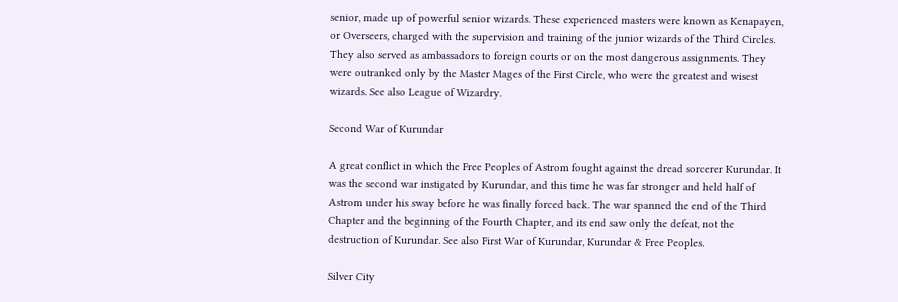senior, made up of powerful senior wizards. These experienced masters were known as Kenapayen, or Overseers, charged with the supervision and training of the junior wizards of the Third Circles. They also served as ambassadors to foreign courts or on the most dangerous assignments. They were outranked only by the Master Mages of the First Circle, who were the greatest and wisest wizards. See also League of Wizardry.

Second War of Kurundar

A great conflict in which the Free Peoples of Astrom fought against the dread sorcerer Kurundar. It was the second war instigated by Kurundar, and this time he was far stronger and held half of Astrom under his sway before he was finally forced back. The war spanned the end of the Third Chapter and the beginning of the Fourth Chapter, and its end saw only the defeat, not the destruction of Kurundar. See also First War of Kurundar, Kurundar & Free Peoples.

Silver City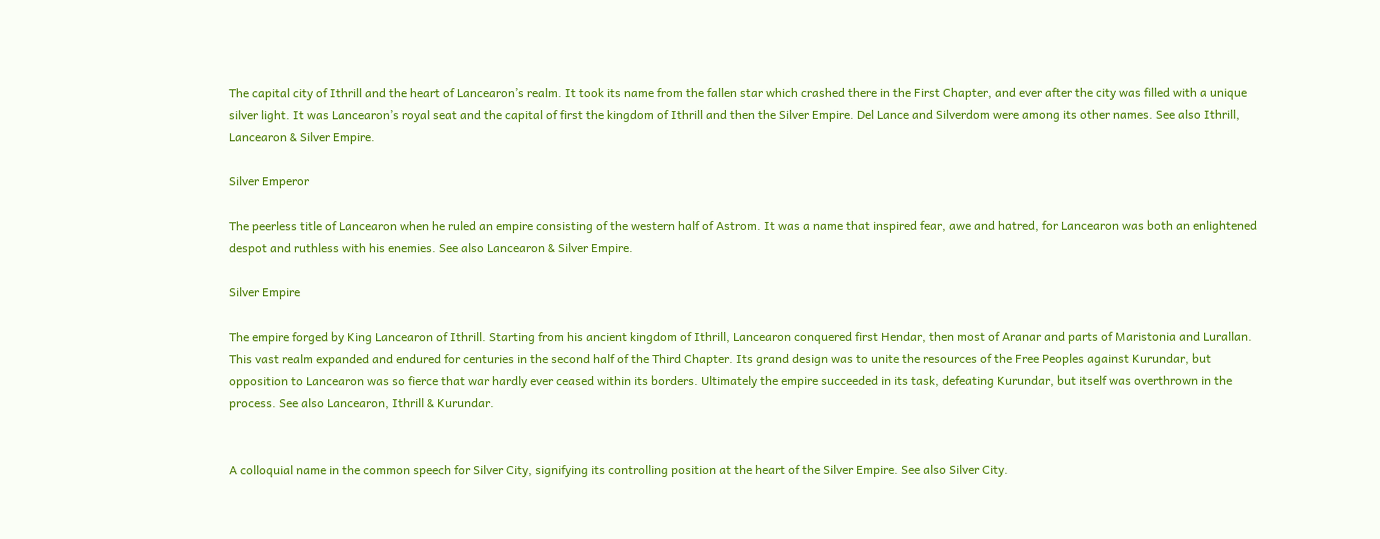The capital city of Ithrill and the heart of Lancearon’s realm. It took its name from the fallen star which crashed there in the First Chapter, and ever after the city was filled with a unique silver light. It was Lancearon’s royal seat and the capital of first the kingdom of Ithrill and then the Silver Empire. Del Lance and Silverdom were among its other names. See also Ithrill, Lancearon & Silver Empire.

Silver Emperor

The peerless title of Lancearon when he ruled an empire consisting of the western half of Astrom. It was a name that inspired fear, awe and hatred, for Lancearon was both an enlightened despot and ruthless with his enemies. See also Lancearon & Silver Empire.

Silver Empire

The empire forged by King Lancearon of Ithrill. Starting from his ancient kingdom of Ithrill, Lancearon conquered first Hendar, then most of Aranar and parts of Maristonia and Lurallan. This vast realm expanded and endured for centuries in the second half of the Third Chapter. Its grand design was to unite the resources of the Free Peoples against Kurundar, but opposition to Lancearon was so fierce that war hardly ever ceased within its borders. Ultimately the empire succeeded in its task, defeating Kurundar, but itself was overthrown in the process. See also Lancearon, Ithrill & Kurundar.


A colloquial name in the common speech for Silver City, signifying its controlling position at the heart of the Silver Empire. See also Silver City.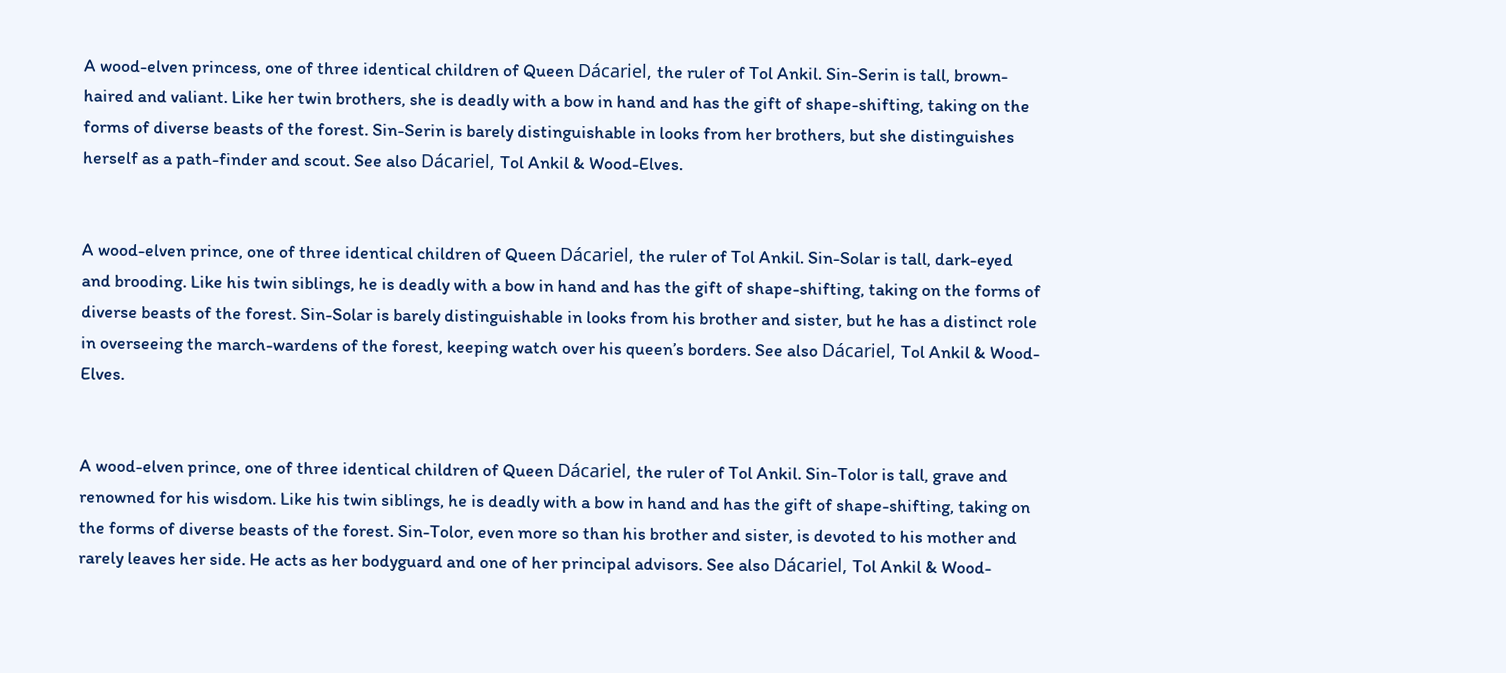A wood-elven princess, one of three identical children of Queen Dácariel, the ruler of Tol Ankil. Sin-Serin is tall, brown-haired and valiant. Like her twin brothers, she is deadly with a bow in hand and has the gift of shape-shifting, taking on the forms of diverse beasts of the forest. Sin-Serin is barely distinguishable in looks from her brothers, but she distinguishes herself as a path-finder and scout. See also Dácariel, Tol Ankil & Wood-Elves.


A wood-elven prince, one of three identical children of Queen Dácariel, the ruler of Tol Ankil. Sin-Solar is tall, dark-eyed and brooding. Like his twin siblings, he is deadly with a bow in hand and has the gift of shape-shifting, taking on the forms of diverse beasts of the forest. Sin-Solar is barely distinguishable in looks from his brother and sister, but he has a distinct role in overseeing the march-wardens of the forest, keeping watch over his queen’s borders. See also Dácariel, Tol Ankil & Wood-Elves.


A wood-elven prince, one of three identical children of Queen Dácariel, the ruler of Tol Ankil. Sin-Tolor is tall, grave and renowned for his wisdom. Like his twin siblings, he is deadly with a bow in hand and has the gift of shape-shifting, taking on the forms of diverse beasts of the forest. Sin-Tolor, even more so than his brother and sister, is devoted to his mother and rarely leaves her side. He acts as her bodyguard and one of her principal advisors. See also Dácariel, Tol Ankil & Wood-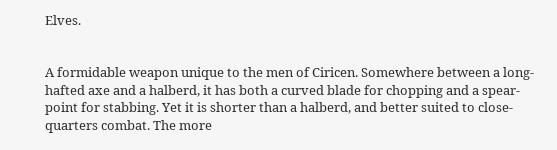Elves.


A formidable weapon unique to the men of Ciricen. Somewhere between a long-hafted axe and a halberd, it has both a curved blade for chopping and a spear-point for stabbing. Yet it is shorter than a halberd, and better suited to close-quarters combat. The more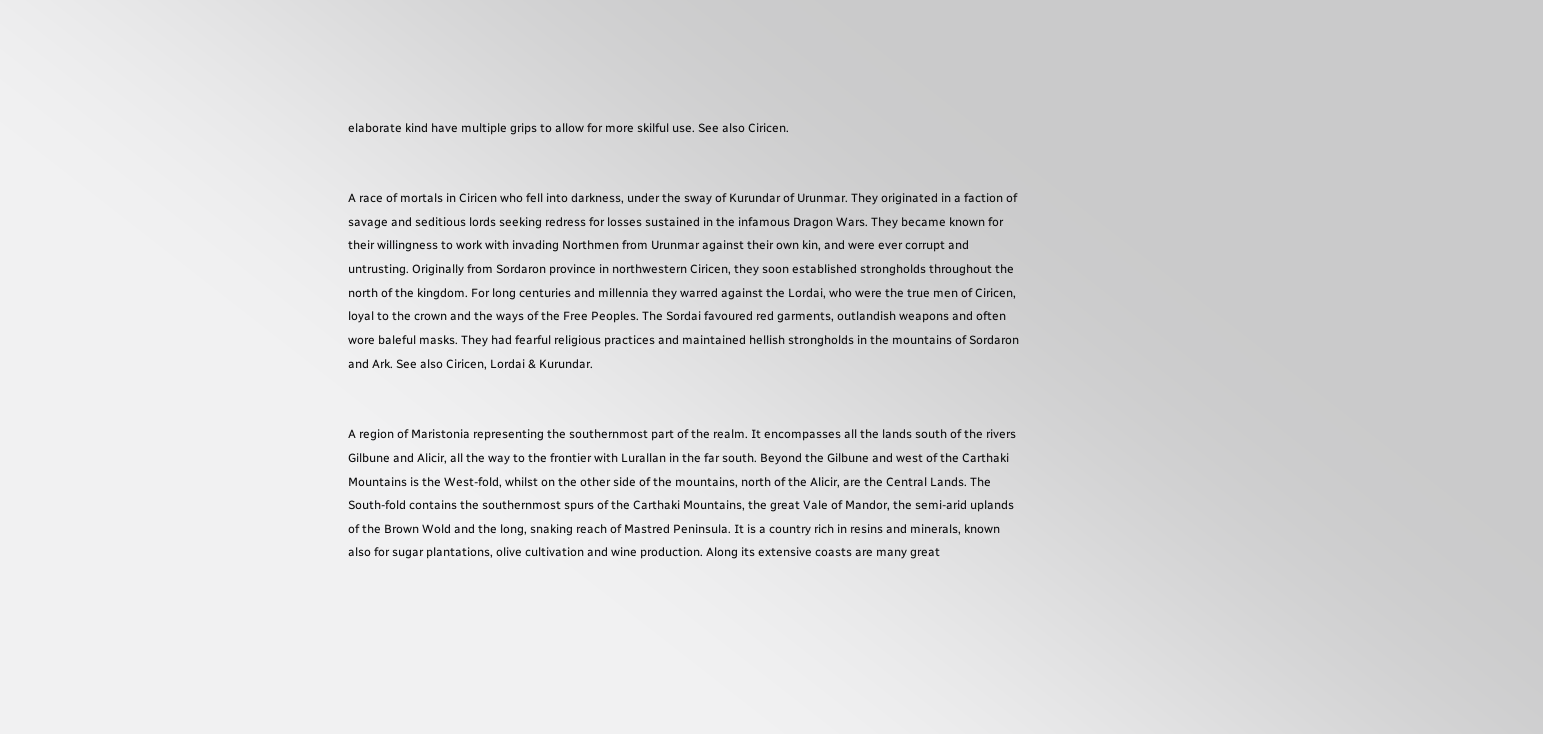elaborate kind have multiple grips to allow for more skilful use. See also Ciricen.


A race of mortals in Ciricen who fell into darkness, under the sway of Kurundar of Urunmar. They originated in a faction of savage and seditious lords seeking redress for losses sustained in the infamous Dragon Wars. They became known for their willingness to work with invading Northmen from Urunmar against their own kin, and were ever corrupt and untrusting. Originally from Sordaron province in northwestern Ciricen, they soon established strongholds throughout the north of the kingdom. For long centuries and millennia they warred against the Lordai, who were the true men of Ciricen, loyal to the crown and the ways of the Free Peoples. The Sordai favoured red garments, outlandish weapons and often wore baleful masks. They had fearful religious practices and maintained hellish strongholds in the mountains of Sordaron and Ark. See also Ciricen, Lordai & Kurundar.


A region of Maristonia representing the southernmost part of the realm. It encompasses all the lands south of the rivers Gilbune and Alicir, all the way to the frontier with Lurallan in the far south. Beyond the Gilbune and west of the Carthaki Mountains is the West-fold, whilst on the other side of the mountains, north of the Alicir, are the Central Lands. The South-fold contains the southernmost spurs of the Carthaki Mountains, the great Vale of Mandor, the semi-arid uplands of the Brown Wold and the long, snaking reach of Mastred Peninsula. It is a country rich in resins and minerals, known also for sugar plantations, olive cultivation and wine production. Along its extensive coasts are many great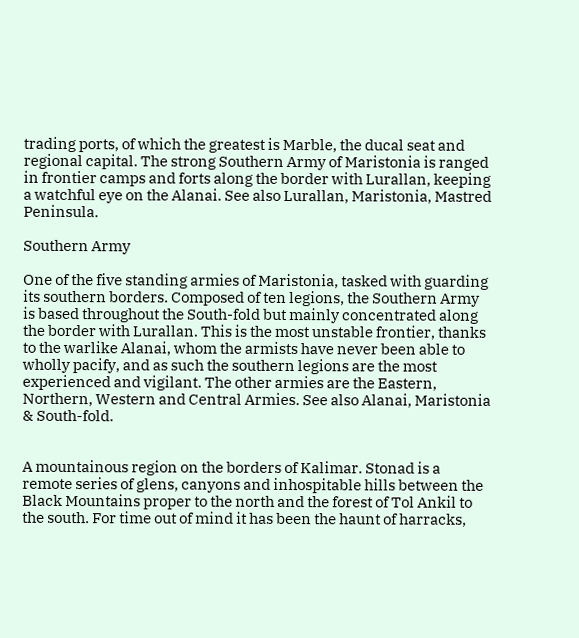trading ports, of which the greatest is Marble, the ducal seat and regional capital. The strong Southern Army of Maristonia is ranged in frontier camps and forts along the border with Lurallan, keeping a watchful eye on the Alanai. See also Lurallan, Maristonia, Mastred Peninsula.

Southern Army

One of the five standing armies of Maristonia, tasked with guarding its southern borders. Composed of ten legions, the Southern Army is based throughout the South-fold but mainly concentrated along the border with Lurallan. This is the most unstable frontier, thanks to the warlike Alanai, whom the armists have never been able to wholly pacify, and as such the southern legions are the most experienced and vigilant. The other armies are the Eastern, Northern, Western and Central Armies. See also Alanai, Maristonia & South-fold.


A mountainous region on the borders of Kalimar. Stonad is a remote series of glens, canyons and inhospitable hills between the Black Mountains proper to the north and the forest of Tol Ankil to the south. For time out of mind it has been the haunt of harracks,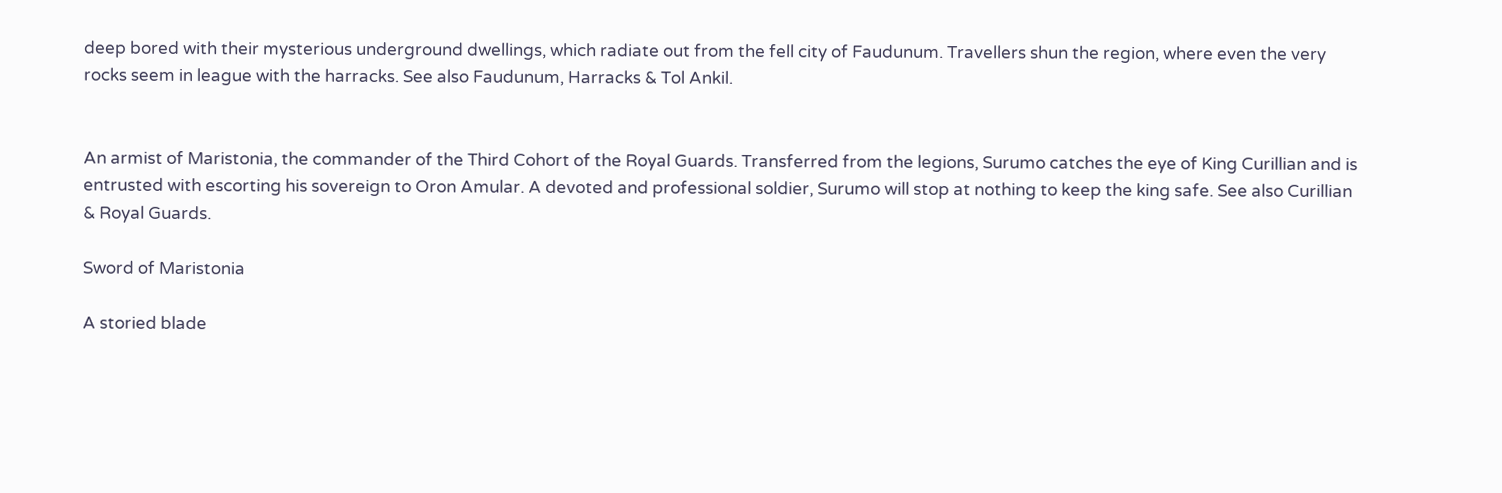deep bored with their mysterious underground dwellings, which radiate out from the fell city of Faudunum. Travellers shun the region, where even the very rocks seem in league with the harracks. See also Faudunum, Harracks & Tol Ankil.


An armist of Maristonia, the commander of the Third Cohort of the Royal Guards. Transferred from the legions, Surumo catches the eye of King Curillian and is entrusted with escorting his sovereign to Oron Amular. A devoted and professional soldier, Surumo will stop at nothing to keep the king safe. See also Curillian & Royal Guards.

Sword of Maristonia

A storied blade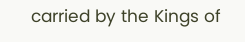carried by the Kings of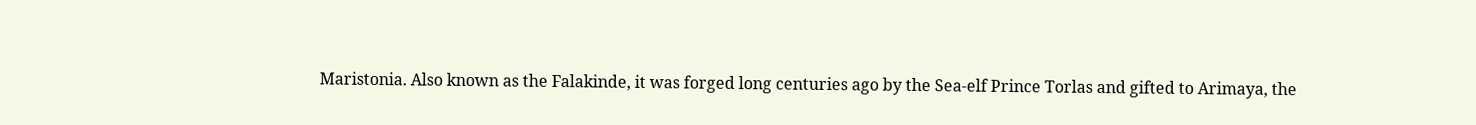Maristonia. Also known as the Falakinde, it was forged long centuries ago by the Sea-elf Prince Torlas and gifted to Arimaya, the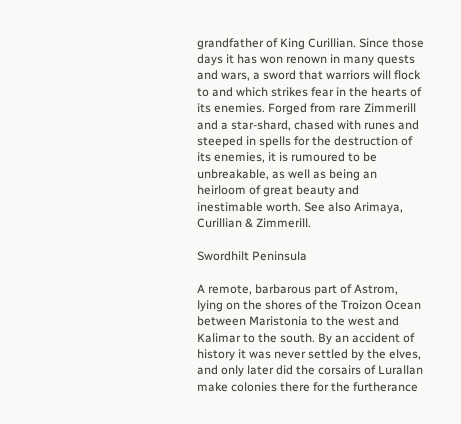grandfather of King Curillian. Since those days it has won renown in many quests and wars, a sword that warriors will flock to and which strikes fear in the hearts of its enemies. Forged from rare Zimmerill and a star-shard, chased with runes and steeped in spells for the destruction of its enemies, it is rumoured to be unbreakable, as well as being an heirloom of great beauty and inestimable worth. See also Arimaya, Curillian & Zimmerill.

Swordhilt Peninsula

A remote, barbarous part of Astrom, lying on the shores of the Troizon Ocean between Maristonia to the west and Kalimar to the south. By an accident of history it was never settled by the elves, and only later did the corsairs of Lurallan make colonies there for the furtherance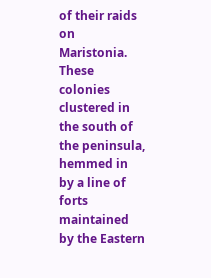of their raids on Maristonia. These colonies clustered in the south of the peninsula, hemmed in by a line of forts maintained by the Eastern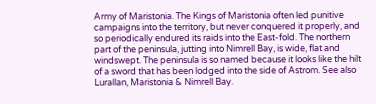Army of Maristonia. The Kings of Maristonia often led punitive campaigns into the territory, but never conquered it properly, and so periodically endured its raids into the East-fold. The northern part of the peninsula, jutting into Nimrell Bay, is wide, flat and windswept. The peninsula is so named because it looks like the hilt of a sword that has been lodged into the side of Astrom. See also Lurallan, Maristonia & Nimrell Bay.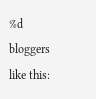%d bloggers like this: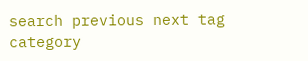search previous next tag category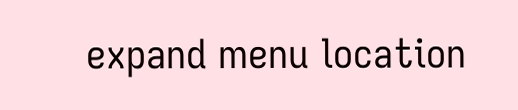expand menu location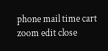phone mail time cart zoom edit close